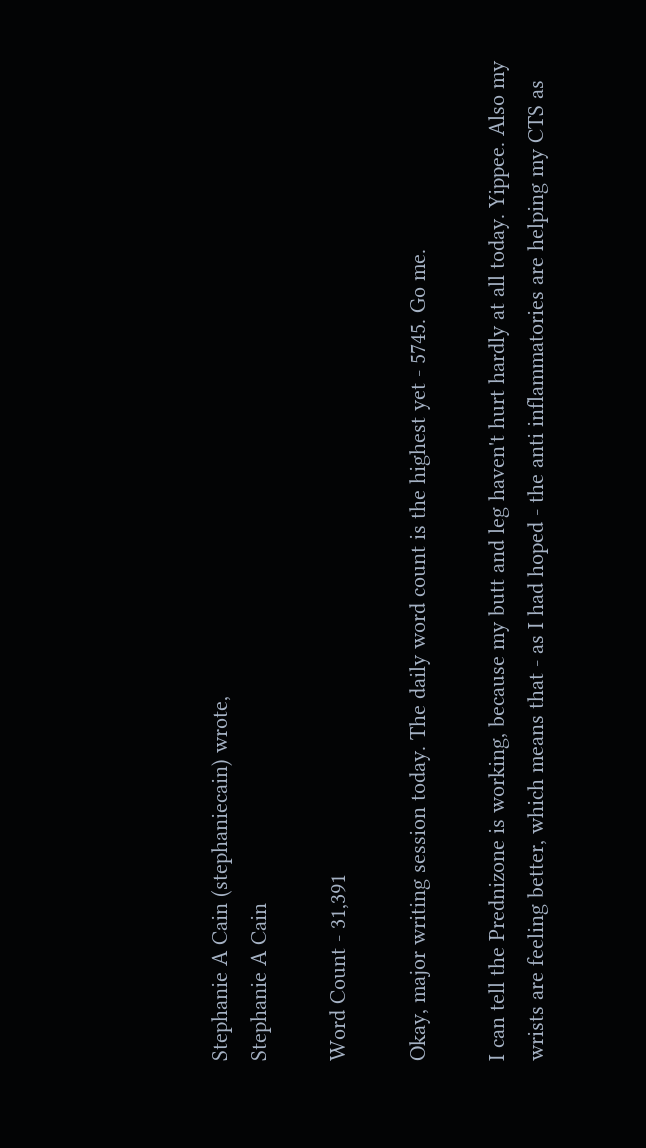Stephanie A Cain (stephaniecain) wrote,
Stephanie A Cain

Word Count - 31,391

Okay, major writing session today. The daily word count is the highest yet - 5745. Go me.

I can tell the Prednizone is working, because my butt and leg haven't hurt hardly at all today. Yippee. Also my wrists are feeling better, which means that - as I had hoped - the anti inflammatories are helping my CTS as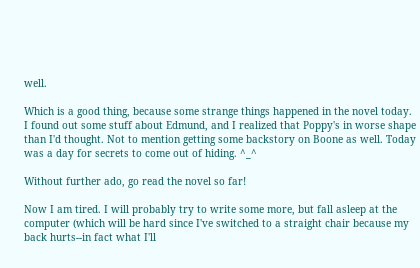well.

Which is a good thing, because some strange things happened in the novel today. I found out some stuff about Edmund, and I realized that Poppy's in worse shape than I'd thought. Not to mention getting some backstory on Boone as well. Today was a day for secrets to come out of hiding. ^_^

Without further ado, go read the novel so far!

Now I am tired. I will probably try to write some more, but fall asleep at the computer (which will be hard since I've switched to a straight chair because my back hurts--in fact what I'll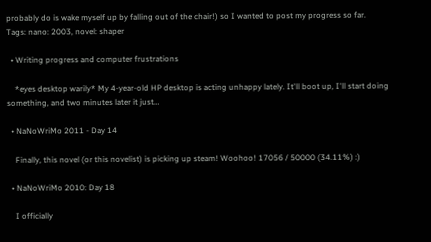probably do is wake myself up by falling out of the chair!) so I wanted to post my progress so far.
Tags: nano: 2003, novel: shaper

  • Writing progress and computer frustrations

    *eyes desktop warily* My 4-year-old HP desktop is acting unhappy lately. It'll boot up, I'll start doing something, and two minutes later it just…

  • NaNoWriMo 2011 - Day 14

    Finally, this novel (or this novelist) is picking up steam! Woohoo! 17056 / 50000 (34.11%) :)

  • NaNoWriMo 2010: Day 18

    I officially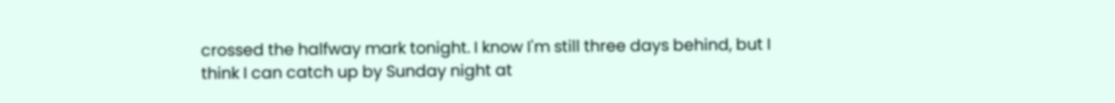crossed the halfway mark tonight. I know I'm still three days behind, but I think I can catch up by Sunday night at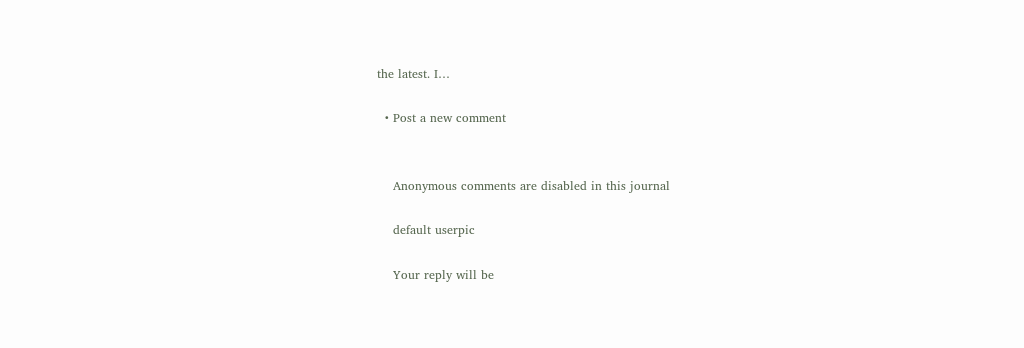the latest. I…

  • Post a new comment


    Anonymous comments are disabled in this journal

    default userpic

    Your reply will be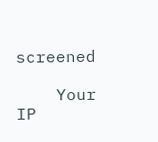screened

    Your IP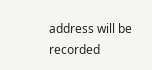address will be recorded